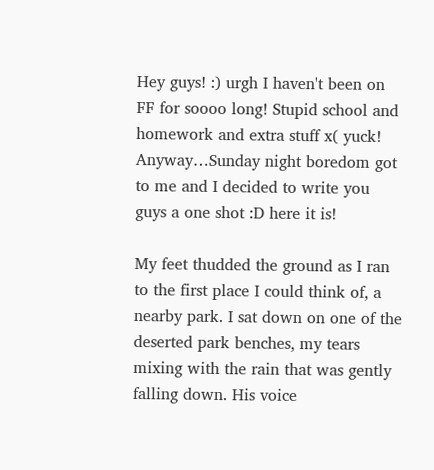Hey guys! :) urgh I haven't been on FF for soooo long! Stupid school and homework and extra stuff x( yuck! Anyway…Sunday night boredom got to me and I decided to write you guys a one shot :D here it is!

My feet thudded the ground as I ran to the first place I could think of, a nearby park. I sat down on one of the deserted park benches, my tears mixing with the rain that was gently falling down. His voice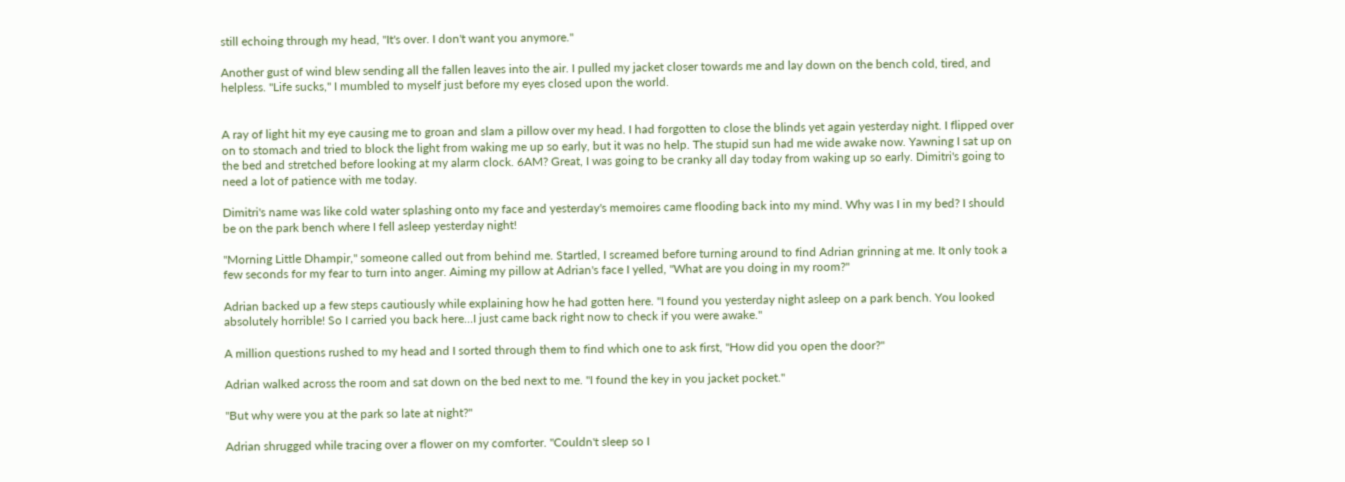still echoing through my head, "It's over. I don't want you anymore."

Another gust of wind blew sending all the fallen leaves into the air. I pulled my jacket closer towards me and lay down on the bench cold, tired, and helpless. "Life sucks," I mumbled to myself just before my eyes closed upon the world.


A ray of light hit my eye causing me to groan and slam a pillow over my head. I had forgotten to close the blinds yet again yesterday night. I flipped over on to stomach and tried to block the light from waking me up so early, but it was no help. The stupid sun had me wide awake now. Yawning I sat up on the bed and stretched before looking at my alarm clock. 6AM? Great, I was going to be cranky all day today from waking up so early. Dimitri's going to need a lot of patience with me today.

Dimitri's name was like cold water splashing onto my face and yesterday's memoires came flooding back into my mind. Why was I in my bed? I should be on the park bench where I fell asleep yesterday night!

"Morning Little Dhampir," someone called out from behind me. Startled, I screamed before turning around to find Adrian grinning at me. It only took a few seconds for my fear to turn into anger. Aiming my pillow at Adrian's face I yelled, "What are you doing in my room?"

Adrian backed up a few steps cautiously while explaining how he had gotten here. "I found you yesterday night asleep on a park bench. You looked absolutely horrible! So I carried you back here…I just came back right now to check if you were awake."

A million questions rushed to my head and I sorted through them to find which one to ask first, "How did you open the door?"

Adrian walked across the room and sat down on the bed next to me. "I found the key in you jacket pocket."

"But why were you at the park so late at night?"

Adrian shrugged while tracing over a flower on my comforter. "Couldn't sleep so I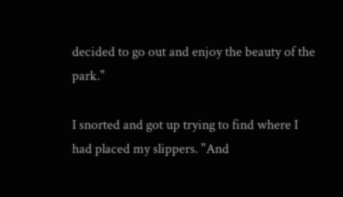decided to go out and enjoy the beauty of the park."

I snorted and got up trying to find where I had placed my slippers. "And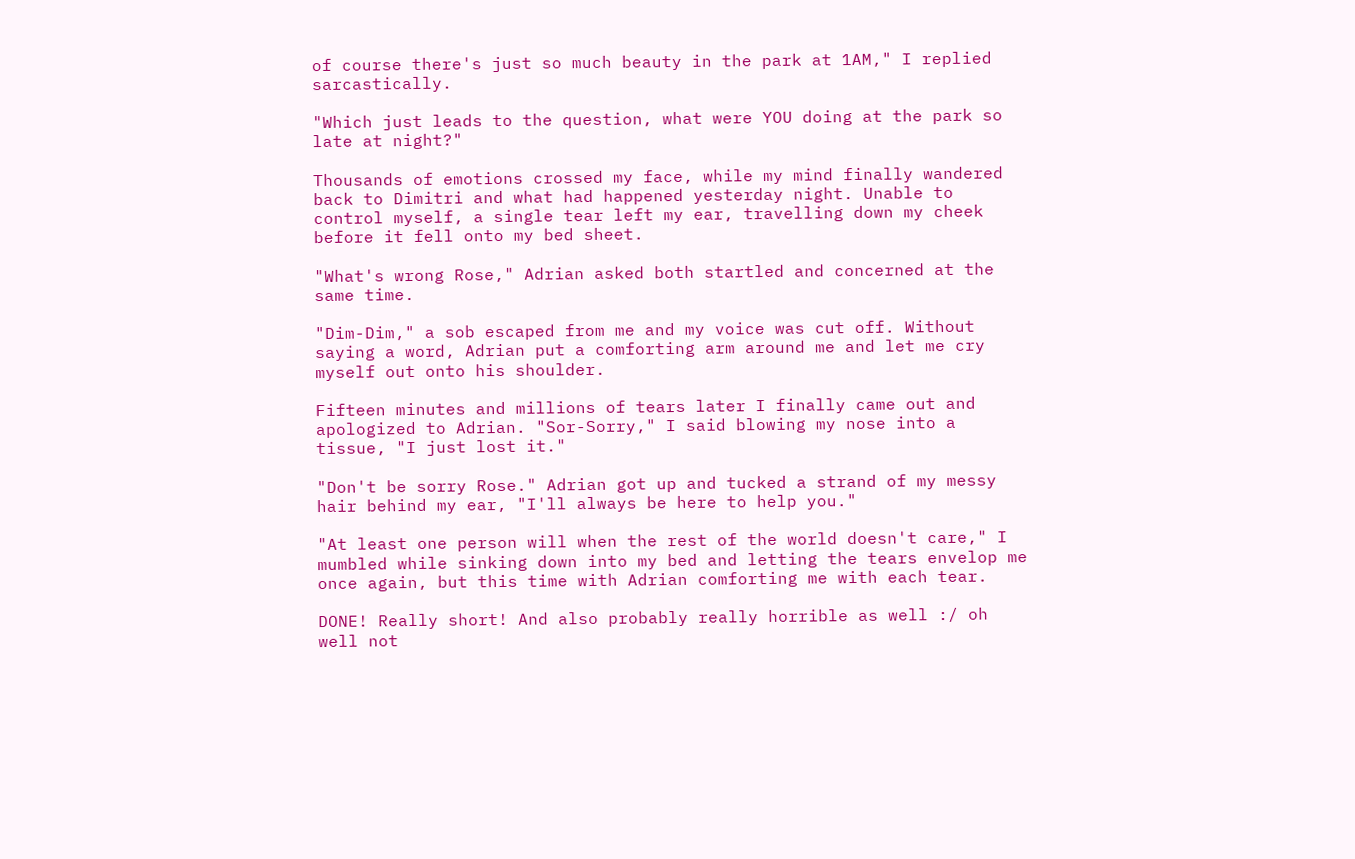of course there's just so much beauty in the park at 1AM," I replied sarcastically.

"Which just leads to the question, what were YOU doing at the park so late at night?"

Thousands of emotions crossed my face, while my mind finally wandered back to Dimitri and what had happened yesterday night. Unable to control myself, a single tear left my ear, travelling down my cheek before it fell onto my bed sheet.

"What's wrong Rose," Adrian asked both startled and concerned at the same time.

"Dim-Dim," a sob escaped from me and my voice was cut off. Without saying a word, Adrian put a comforting arm around me and let me cry myself out onto his shoulder.

Fifteen minutes and millions of tears later I finally came out and apologized to Adrian. "Sor-Sorry," I said blowing my nose into a tissue, "I just lost it."

"Don't be sorry Rose." Adrian got up and tucked a strand of my messy hair behind my ear, "I'll always be here to help you."

"At least one person will when the rest of the world doesn't care," I mumbled while sinking down into my bed and letting the tears envelop me once again, but this time with Adrian comforting me with each tear.

DONE! Really short! And also probably really horrible as well :/ oh well not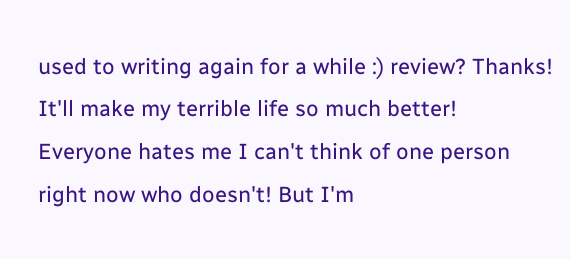used to writing again for a while :) review? Thanks! It'll make my terrible life so much better! Everyone hates me I can't think of one person right now who doesn't! But I'm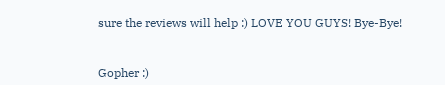sure the reviews will help :) LOVE YOU GUYS! Bye-Bye!


Gopher :)